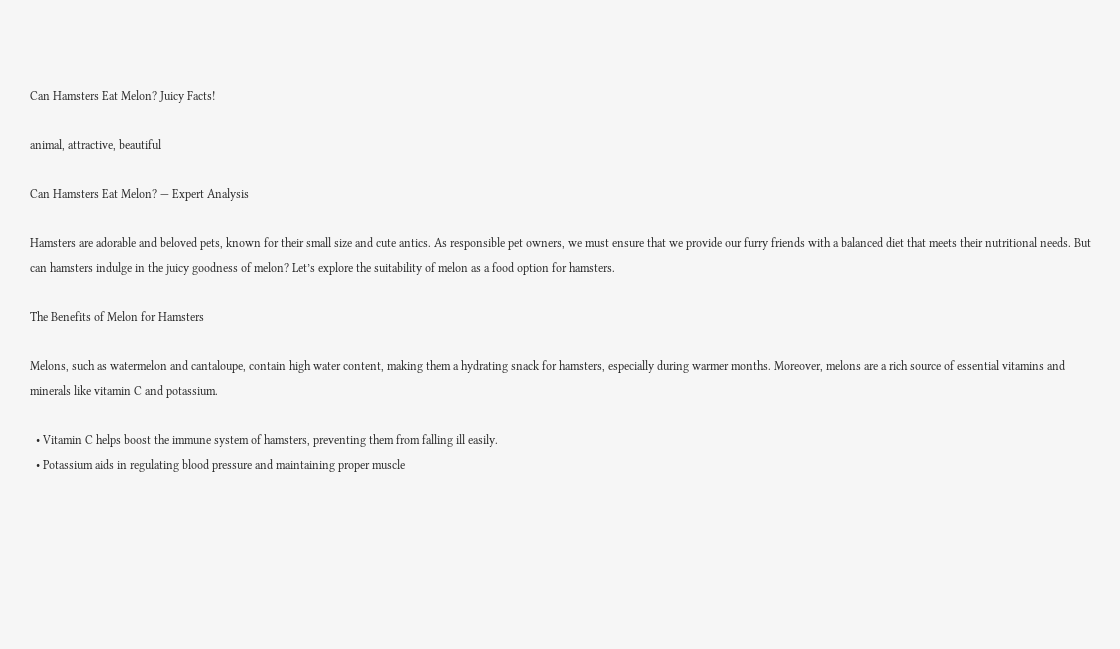Can Hamsters Eat Melon? Juicy Facts!

animal, attractive, beautiful

Can Hamsters Eat Melon? — Expert Analysis

Hamsters are adorable and beloved pets, known for their small size and cute antics. As responsible pet owners, we must ensure that we provide our furry friends with a balanced diet that meets their nutritional needs. But can hamsters indulge in the juicy goodness of melon? Let’s explore the suitability of melon as a food option for hamsters.

The Benefits of Melon for Hamsters

Melons, such as watermelon and cantaloupe, contain high water content, making them a hydrating snack for hamsters, especially during warmer months. Moreover, melons are a rich source of essential vitamins and minerals like vitamin C and potassium.

  • Vitamin C helps boost the immune system of hamsters, preventing them from falling ill easily.
  • Potassium aids in regulating blood pressure and maintaining proper muscle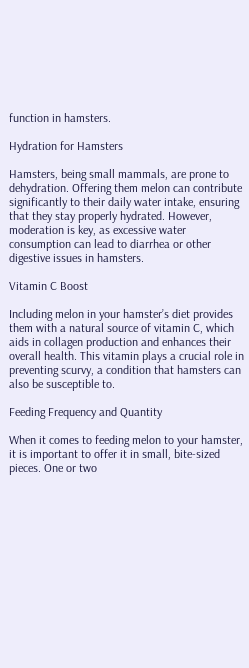function in hamsters.

Hydration for Hamsters

Hamsters, being small mammals, are prone to dehydration. Offering them melon can contribute significantly to their daily water intake, ensuring that they stay properly hydrated. However, moderation is key, as excessive water consumption can lead to diarrhea or other digestive issues in hamsters.

Vitamin C Boost

Including melon in your hamster’s diet provides them with a natural source of vitamin C, which aids in collagen production and enhances their overall health. This vitamin plays a crucial role in preventing scurvy, a condition that hamsters can also be susceptible to.

Feeding Frequency and Quantity

When it comes to feeding melon to your hamster, it is important to offer it in small, bite-sized pieces. One or two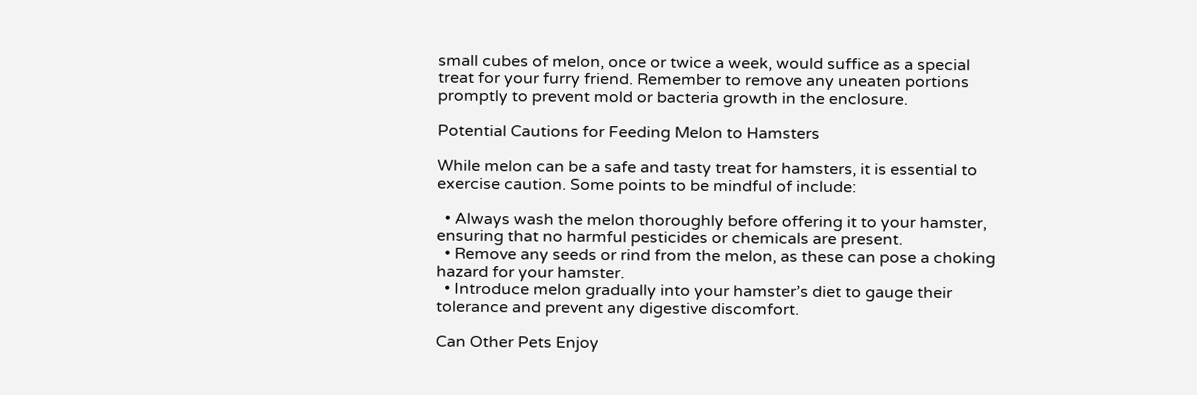small cubes of melon, once or twice a week, would suffice as a special treat for your furry friend. Remember to remove any uneaten portions promptly to prevent mold or bacteria growth in the enclosure.

Potential Cautions for Feeding Melon to Hamsters

While melon can be a safe and tasty treat for hamsters, it is essential to exercise caution. Some points to be mindful of include:

  • Always wash the melon thoroughly before offering it to your hamster, ensuring that no harmful pesticides or chemicals are present.
  • Remove any seeds or rind from the melon, as these can pose a choking hazard for your hamster.
  • Introduce melon gradually into your hamster’s diet to gauge their tolerance and prevent any digestive discomfort.

Can Other Pets Enjoy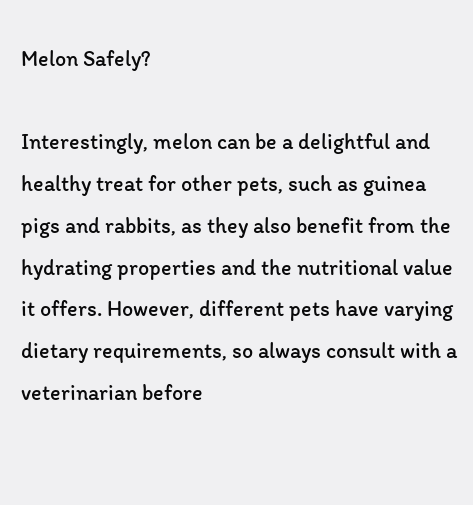Melon Safely?

Interestingly, melon can be a delightful and healthy treat for other pets, such as guinea pigs and rabbits, as they also benefit from the hydrating properties and the nutritional value it offers. However, different pets have varying dietary requirements, so always consult with a veterinarian before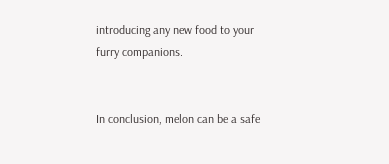introducing any new food to your furry companions.


In conclusion, melon can be a safe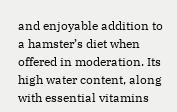and enjoyable addition to a hamster’s diet when offered in moderation. Its high water content, along with essential vitamins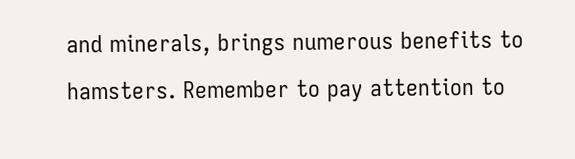and minerals, brings numerous benefits to hamsters. Remember to pay attention to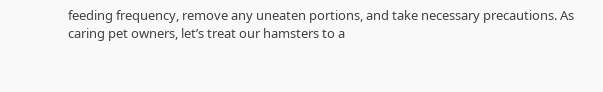feeding frequency, remove any uneaten portions, and take necessary precautions. As caring pet owners, let’s treat our hamsters to a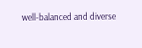well-balanced and diverse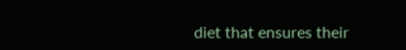diet that ensures their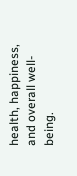health, happiness, and overall well-being.